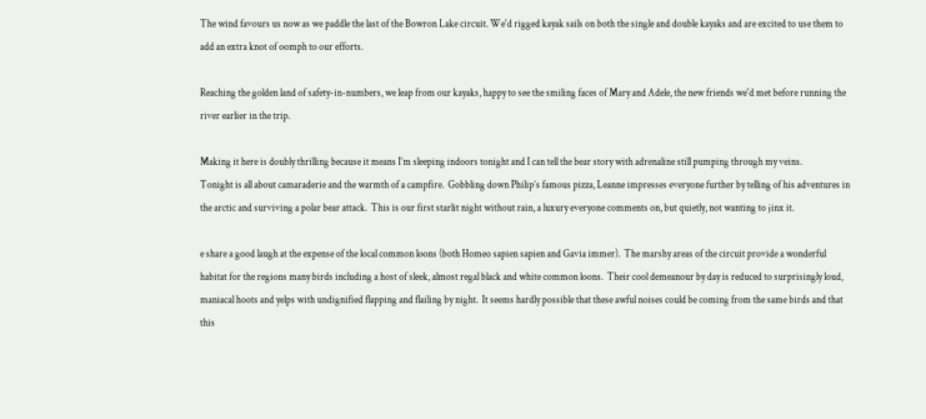The wind favours us now as we paddle the last of the Bowron Lake circuit. We'd rigged kayak sails on both the single and double kayaks and are excited to use them to add an extra knot of oomph to our efforts.

Reaching the golden land of safety-in-numbers, we leap from our kayaks, happy to see the smiling faces of Mary and Adele, the new friends we'd met before running the river earlier in the trip.

Making it here is doubly thrilling because it means I’m sleeping indoors tonight and I can tell the bear story with adrenaline still pumping through my veins.
Tonight is all about camaraderie and the warmth of a campfire.  Gobbling down Philip’s famous pizza, Leanne impresses everyone further by telling of his adventures in the arctic and surviving a polar bear attack.  This is our first starlit night without rain, a luxury everyone comments on, but quietly, not wanting to jinx it.

e share a good laugh at the expense of the local common loons (both Homeo sapien sapien and Gavia immer).  The marshy areas of the circuit provide a wonderful habitat for the regions many birds including a host of sleek, almost regal black and white common loons.  Their cool demeanour by day is reduced to surprisingly loud, maniacal hoots and yelps with undignified flapping and flailing by night.  It seems hardly possible that these awful noises could be coming from the same birds and that this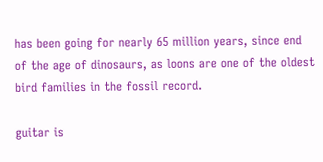has been going for nearly 65 million years, since end of the age of dinosaurs, as loons are one of the oldest bird families in the fossil record.

guitar is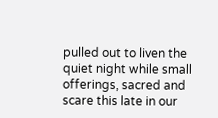pulled out to liven the quiet night while small offerings, sacred and scare this late in our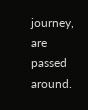journey, are passed around.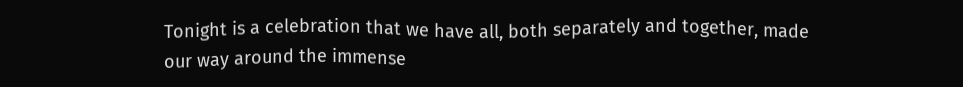Tonight is a celebration that we have all, both separately and together, made our way around the immense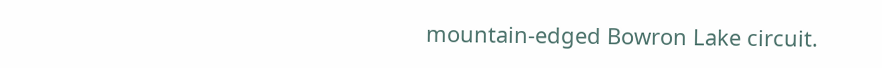mountain-edged Bowron Lake circuit.